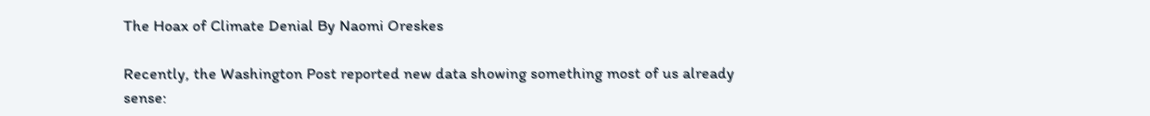The Hoax of Climate Denial By Naomi Oreskes

Recently, the Washington Post reported new data showing something most of us already sense: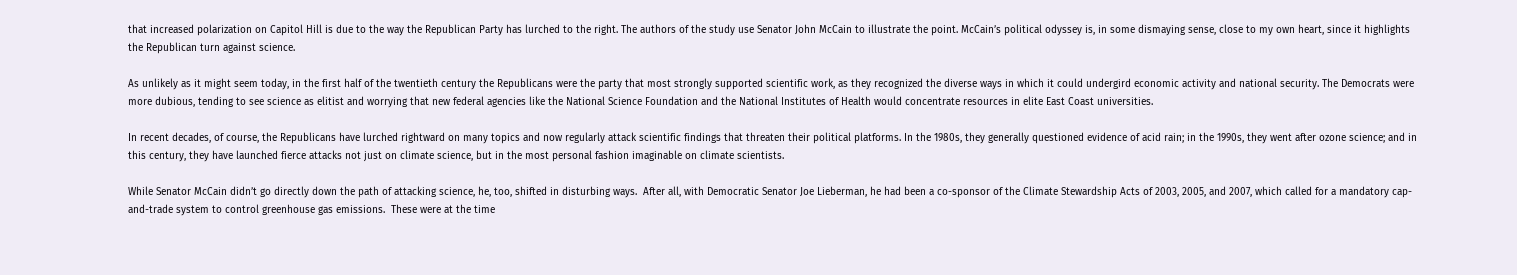that increased polarization on Capitol Hill is due to the way the Republican Party has lurched to the right. The authors of the study use Senator John McCain to illustrate the point. McCain’s political odyssey is, in some dismaying sense, close to my own heart, since it highlights the Republican turn against science.

As unlikely as it might seem today, in the first half of the twentieth century the Republicans were the party that most strongly supported scientific work, as they recognized the diverse ways in which it could undergird economic activity and national security. The Democrats were more dubious, tending to see science as elitist and worrying that new federal agencies like the National Science Foundation and the National Institutes of Health would concentrate resources in elite East Coast universities.

In recent decades, of course, the Republicans have lurched rightward on many topics and now regularly attack scientific findings that threaten their political platforms. In the 1980s, they generally questioned evidence of acid rain; in the 1990s, they went after ozone science; and in this century, they have launched fierce attacks not just on climate science, but in the most personal fashion imaginable on climate scientists.

While Senator McCain didn’t go directly down the path of attacking science, he, too, shifted in disturbing ways.  After all, with Democratic Senator Joe Lieberman, he had been a co-sponsor of the Climate Stewardship Acts of 2003, 2005, and 2007, which called for a mandatory cap-and-trade system to control greenhouse gas emissions.  These were at the time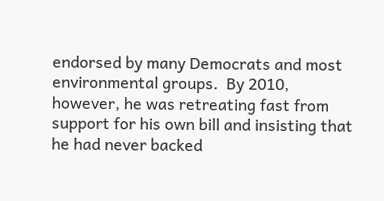endorsed by many Democrats and most environmental groups.  By 2010, however, he was retreating fast from support for his own bill and insisting that he had never backed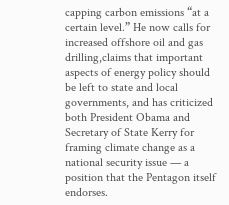capping carbon emissions “at a certain level.” He now calls for increased offshore oil and gas drilling,claims that important aspects of energy policy should be left to state and local governments, and has criticized both President Obama and Secretary of State Kerry for framing climate change as a national security issue — a position that the Pentagon itself endorses.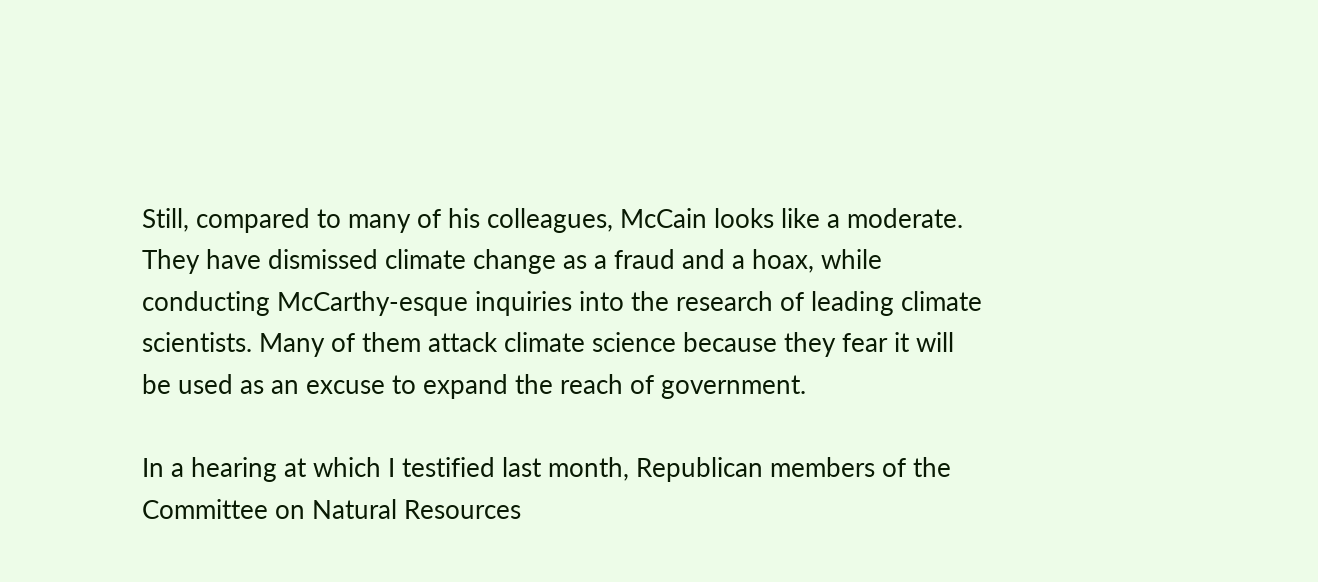Still, compared to many of his colleagues, McCain looks like a moderate. They have dismissed climate change as a fraud and a hoax, while conducting McCarthy-esque inquiries into the research of leading climate scientists. Many of them attack climate science because they fear it will be used as an excuse to expand the reach of government.

In a hearing at which I testified last month, Republican members of the Committee on Natural Resources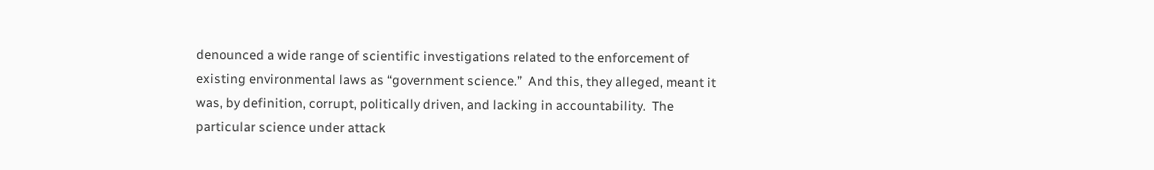denounced a wide range of scientific investigations related to the enforcement of existing environmental laws as “government science.”  And this, they alleged, meant it was, by definition, corrupt, politically driven, and lacking in accountability.  The particular science under attack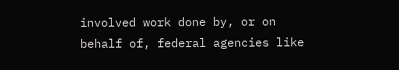involved work done by, or on behalf of, federal agencies like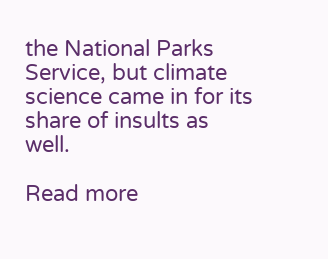the National Parks Service, but climate science came in for its share of insults as well.

Read more